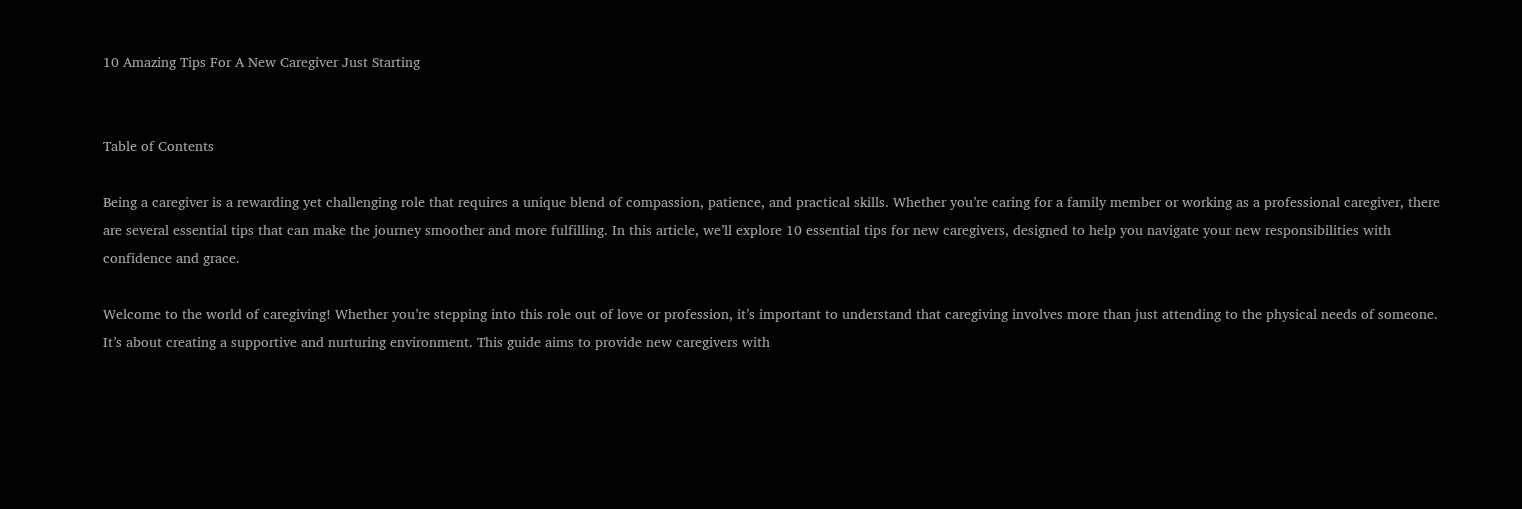10 Amazing Tips For A New Caregiver Just Starting


Table of Contents

Being a caregiver is a rewarding yet challenging role that requires a unique blend of compassion, patience, and practical skills. Whether you’re caring for a family member or working as a professional caregiver, there are several essential tips that can make the journey smoother and more fulfilling. In this article, we’ll explore 10 essential tips for new caregivers, designed to help you navigate your new responsibilities with confidence and grace.

Welcome to the world of caregiving! Whether you’re stepping into this role out of love or profession, it’s important to understand that caregiving involves more than just attending to the physical needs of someone. It’s about creating a supportive and nurturing environment. This guide aims to provide new caregivers with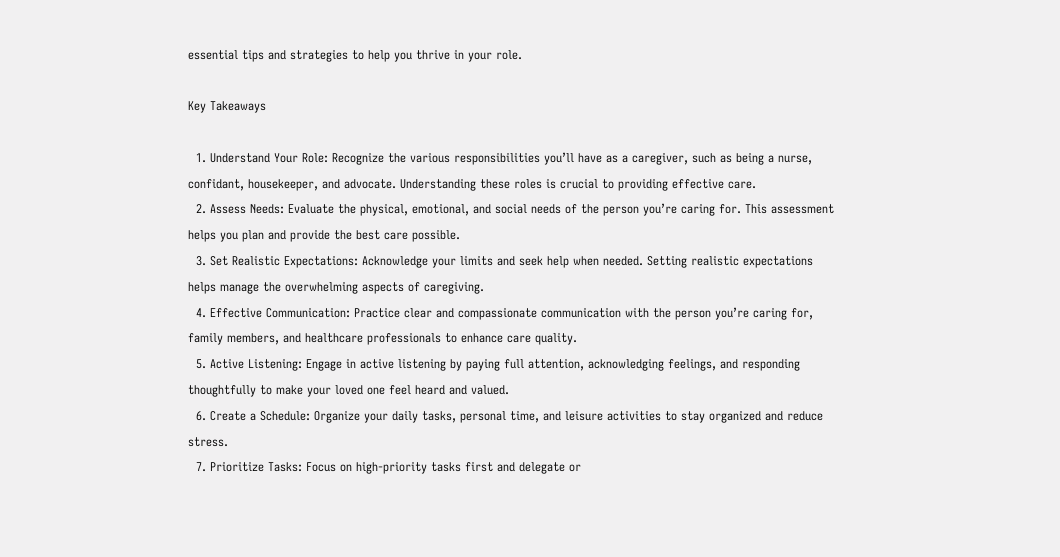essential tips and strategies to help you thrive in your role.

Key Takeaways

  1. Understand Your Role: Recognize the various responsibilities you’ll have as a caregiver, such as being a nurse, confidant, housekeeper, and advocate. Understanding these roles is crucial to providing effective care.
  2. Assess Needs: Evaluate the physical, emotional, and social needs of the person you’re caring for. This assessment helps you plan and provide the best care possible.
  3. Set Realistic Expectations: Acknowledge your limits and seek help when needed. Setting realistic expectations helps manage the overwhelming aspects of caregiving.
  4. Effective Communication: Practice clear and compassionate communication with the person you’re caring for, family members, and healthcare professionals to enhance care quality.
  5. Active Listening: Engage in active listening by paying full attention, acknowledging feelings, and responding thoughtfully to make your loved one feel heard and valued.
  6. Create a Schedule: Organize your daily tasks, personal time, and leisure activities to stay organized and reduce stress.
  7. Prioritize Tasks: Focus on high-priority tasks first and delegate or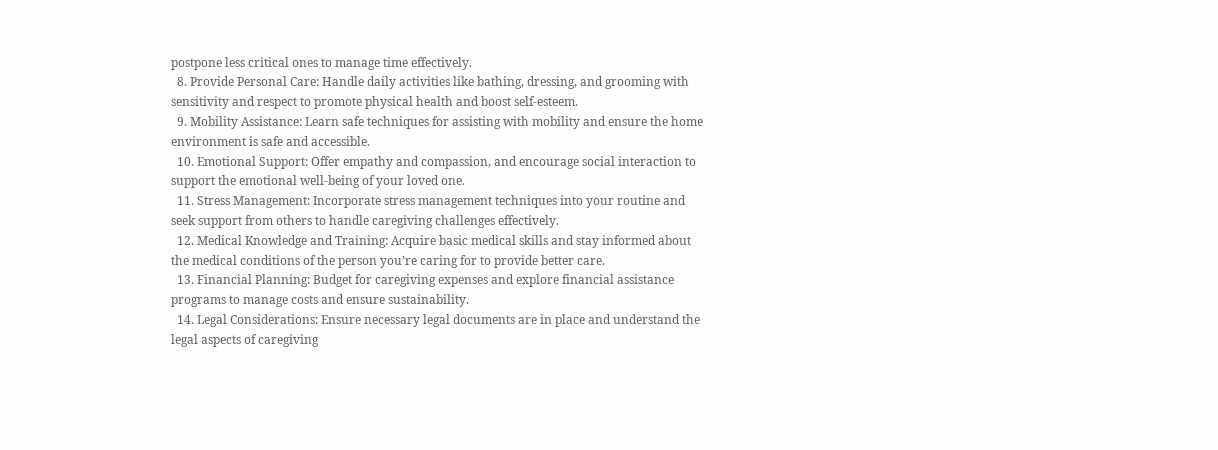postpone less critical ones to manage time effectively.
  8. Provide Personal Care: Handle daily activities like bathing, dressing, and grooming with sensitivity and respect to promote physical health and boost self-esteem.
  9. Mobility Assistance: Learn safe techniques for assisting with mobility and ensure the home environment is safe and accessible.
  10. Emotional Support: Offer empathy and compassion, and encourage social interaction to support the emotional well-being of your loved one.
  11. Stress Management: Incorporate stress management techniques into your routine and seek support from others to handle caregiving challenges effectively.
  12. Medical Knowledge and Training: Acquire basic medical skills and stay informed about the medical conditions of the person you’re caring for to provide better care.
  13. Financial Planning: Budget for caregiving expenses and explore financial assistance programs to manage costs and ensure sustainability.
  14. Legal Considerations: Ensure necessary legal documents are in place and understand the legal aspects of caregiving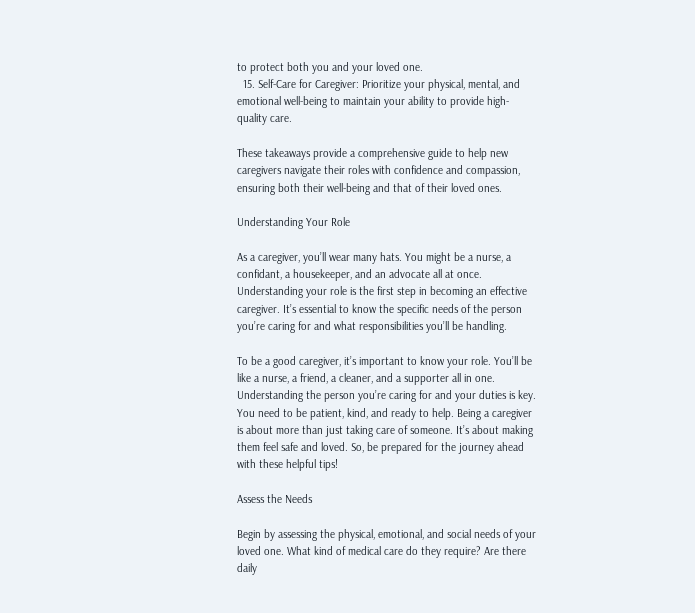to protect both you and your loved one.
  15. Self-Care for Caregiver: Prioritize your physical, mental, and emotional well-being to maintain your ability to provide high-quality care.

These takeaways provide a comprehensive guide to help new caregivers navigate their roles with confidence and compassion, ensuring both their well-being and that of their loved ones.

Understanding Your Role

As a caregiver, you’ll wear many hats. You might be a nurse, a confidant, a housekeeper, and an advocate all at once. Understanding your role is the first step in becoming an effective caregiver. It’s essential to know the specific needs of the person you’re caring for and what responsibilities you’ll be handling.

To be a good caregiver, it’s important to know your role. You’ll be like a nurse, a friend, a cleaner, and a supporter all in one. Understanding the person you’re caring for and your duties is key. You need to be patient, kind, and ready to help. Being a caregiver is about more than just taking care of someone. It’s about making them feel safe and loved. So, be prepared for the journey ahead with these helpful tips!

Assess the Needs

Begin by assessing the physical, emotional, and social needs of your loved one. What kind of medical care do they require? Are there daily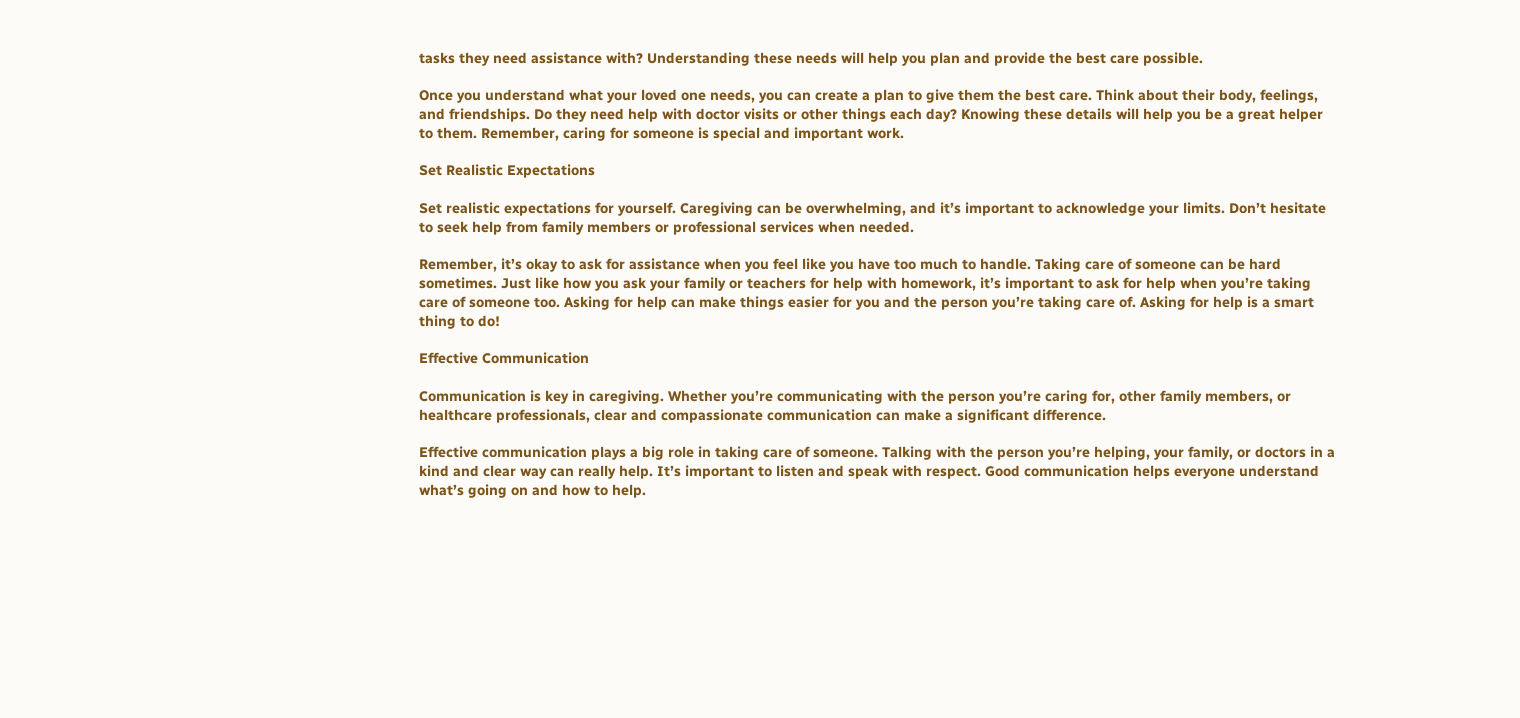tasks they need assistance with? Understanding these needs will help you plan and provide the best care possible.

Once you understand what your loved one needs, you can create a plan to give them the best care. Think about their body, feelings, and friendships. Do they need help with doctor visits or other things each day? Knowing these details will help you be a great helper to them. Remember, caring for someone is special and important work.

Set Realistic Expectations

Set realistic expectations for yourself. Caregiving can be overwhelming, and it’s important to acknowledge your limits. Don’t hesitate to seek help from family members or professional services when needed.

Remember, it’s okay to ask for assistance when you feel like you have too much to handle. Taking care of someone can be hard sometimes. Just like how you ask your family or teachers for help with homework, it’s important to ask for help when you’re taking care of someone too. Asking for help can make things easier for you and the person you’re taking care of. Asking for help is a smart thing to do!

Effective Communication

Communication is key in caregiving. Whether you’re communicating with the person you’re caring for, other family members, or healthcare professionals, clear and compassionate communication can make a significant difference.

Effective communication plays a big role in taking care of someone. Talking with the person you’re helping, your family, or doctors in a kind and clear way can really help. It’s important to listen and speak with respect. Good communication helps everyone understand what’s going on and how to help.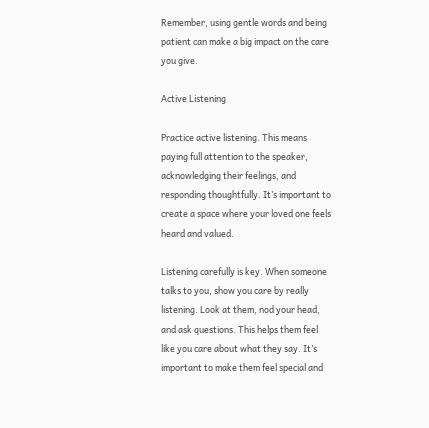Remember, using gentle words and being patient can make a big impact on the care you give.

Active Listening

Practice active listening. This means paying full attention to the speaker, acknowledging their feelings, and responding thoughtfully. It’s important to create a space where your loved one feels heard and valued.

Listening carefully is key. When someone talks to you, show you care by really listening. Look at them, nod your head, and ask questions. This helps them feel like you care about what they say. It’s important to make them feel special and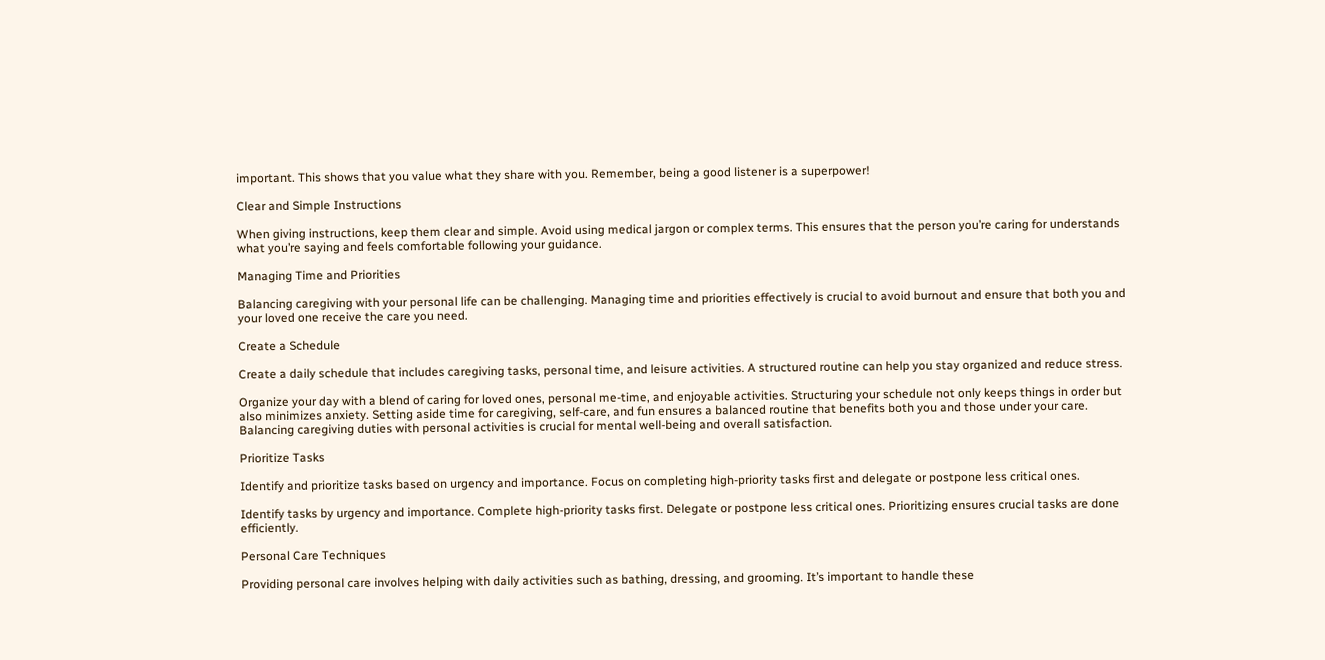important. This shows that you value what they share with you. Remember, being a good listener is a superpower!

Clear and Simple Instructions

When giving instructions, keep them clear and simple. Avoid using medical jargon or complex terms. This ensures that the person you’re caring for understands what you’re saying and feels comfortable following your guidance.

Managing Time and Priorities

Balancing caregiving with your personal life can be challenging. Managing time and priorities effectively is crucial to avoid burnout and ensure that both you and your loved one receive the care you need.

Create a Schedule

Create a daily schedule that includes caregiving tasks, personal time, and leisure activities. A structured routine can help you stay organized and reduce stress.

Organize your day with a blend of caring for loved ones, personal me-time, and enjoyable activities. Structuring your schedule not only keeps things in order but also minimizes anxiety. Setting aside time for caregiving, self-care, and fun ensures a balanced routine that benefits both you and those under your care. Balancing caregiving duties with personal activities is crucial for mental well-being and overall satisfaction.

Prioritize Tasks

Identify and prioritize tasks based on urgency and importance. Focus on completing high-priority tasks first and delegate or postpone less critical ones.

Identify tasks by urgency and importance. Complete high-priority tasks first. Delegate or postpone less critical ones. Prioritizing ensures crucial tasks are done efficiently.

Personal Care Techniques

Providing personal care involves helping with daily activities such as bathing, dressing, and grooming. It’s important to handle these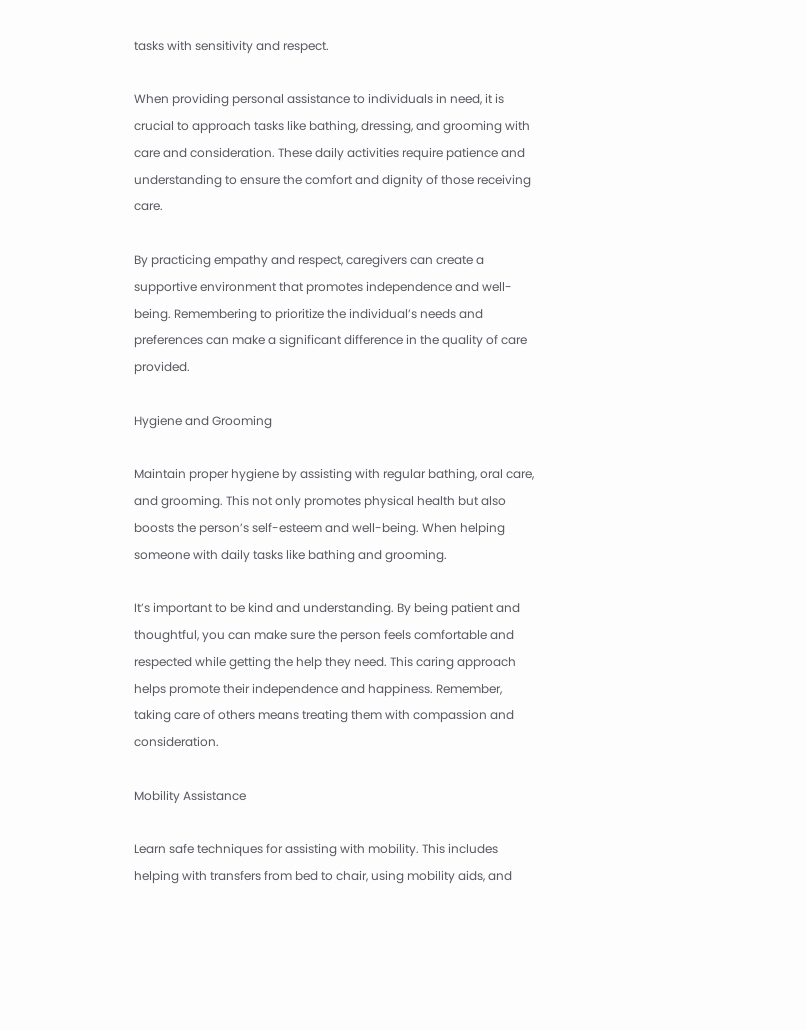tasks with sensitivity and respect.

When providing personal assistance to individuals in need, it is crucial to approach tasks like bathing, dressing, and grooming with care and consideration. These daily activities require patience and understanding to ensure the comfort and dignity of those receiving care.

By practicing empathy and respect, caregivers can create a supportive environment that promotes independence and well-being. Remembering to prioritize the individual’s needs and preferences can make a significant difference in the quality of care provided.

Hygiene and Grooming

Maintain proper hygiene by assisting with regular bathing, oral care, and grooming. This not only promotes physical health but also boosts the person’s self-esteem and well-being. When helping someone with daily tasks like bathing and grooming.

It’s important to be kind and understanding. By being patient and thoughtful, you can make sure the person feels comfortable and respected while getting the help they need. This caring approach helps promote their independence and happiness. Remember, taking care of others means treating them with compassion and consideration.

Mobility Assistance

Learn safe techniques for assisting with mobility. This includes helping with transfers from bed to chair, using mobility aids, and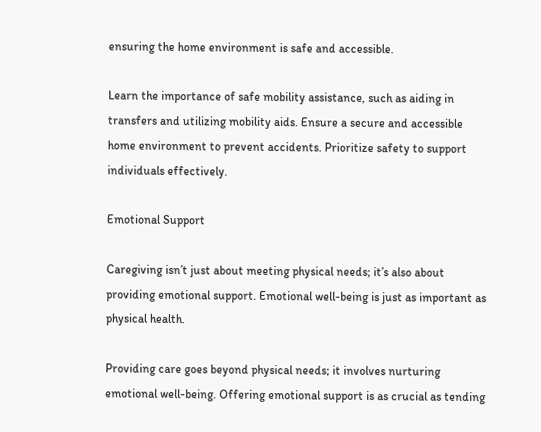ensuring the home environment is safe and accessible.

Learn the importance of safe mobility assistance, such as aiding in transfers and utilizing mobility aids. Ensure a secure and accessible home environment to prevent accidents. Prioritize safety to support individuals effectively.

Emotional Support

Caregiving isn’t just about meeting physical needs; it’s also about providing emotional support. Emotional well-being is just as important as physical health.

Providing care goes beyond physical needs; it involves nurturing emotional well-being. Offering emotional support is as crucial as tending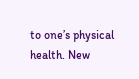to one’s physical health. New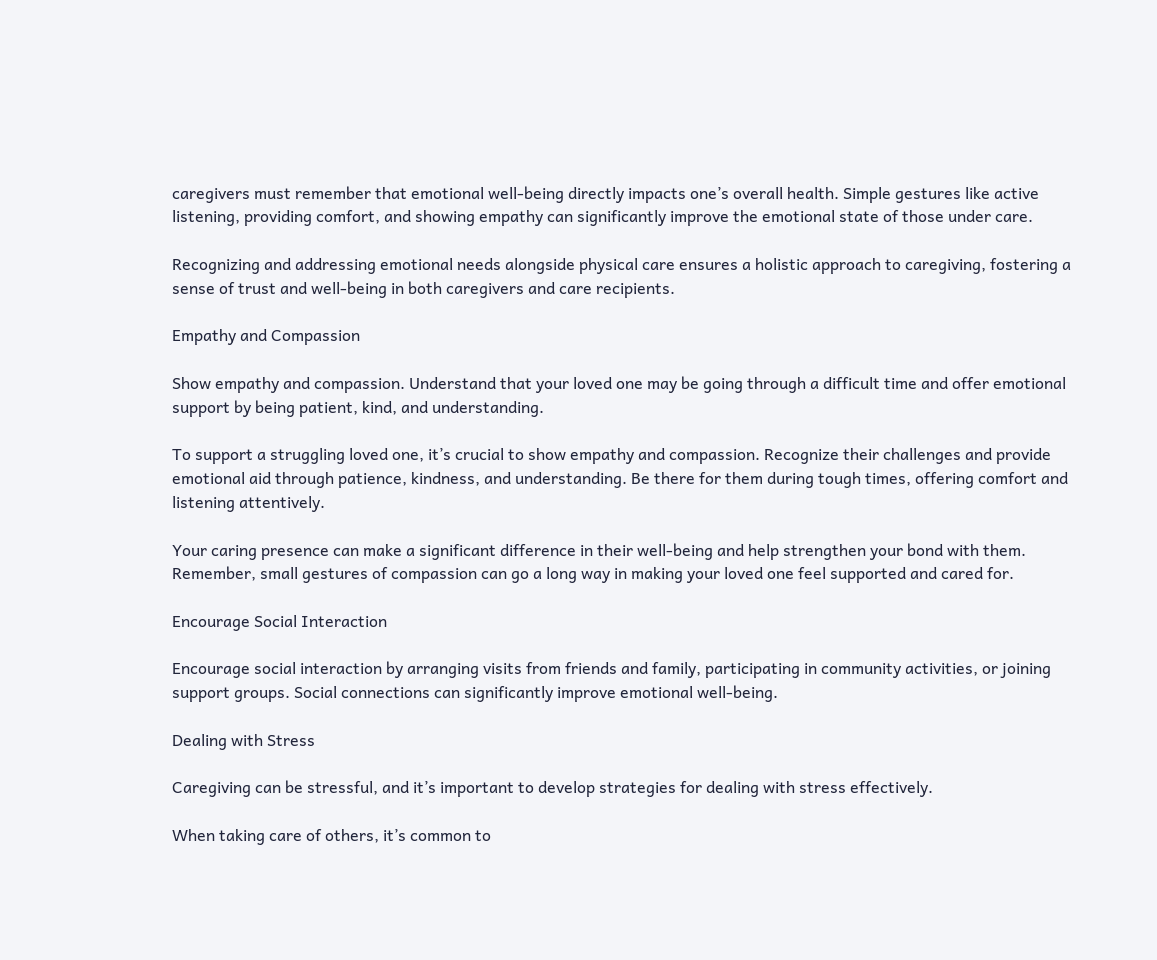caregivers must remember that emotional well-being directly impacts one’s overall health. Simple gestures like active listening, providing comfort, and showing empathy can significantly improve the emotional state of those under care.

Recognizing and addressing emotional needs alongside physical care ensures a holistic approach to caregiving, fostering a sense of trust and well-being in both caregivers and care recipients.

Empathy and Compassion

Show empathy and compassion. Understand that your loved one may be going through a difficult time and offer emotional support by being patient, kind, and understanding.

To support a struggling loved one, it’s crucial to show empathy and compassion. Recognize their challenges and provide emotional aid through patience, kindness, and understanding. Be there for them during tough times, offering comfort and listening attentively.

Your caring presence can make a significant difference in their well-being and help strengthen your bond with them. Remember, small gestures of compassion can go a long way in making your loved one feel supported and cared for.

Encourage Social Interaction

Encourage social interaction by arranging visits from friends and family, participating in community activities, or joining support groups. Social connections can significantly improve emotional well-being.

Dealing with Stress

Caregiving can be stressful, and it’s important to develop strategies for dealing with stress effectively.

When taking care of others, it’s common to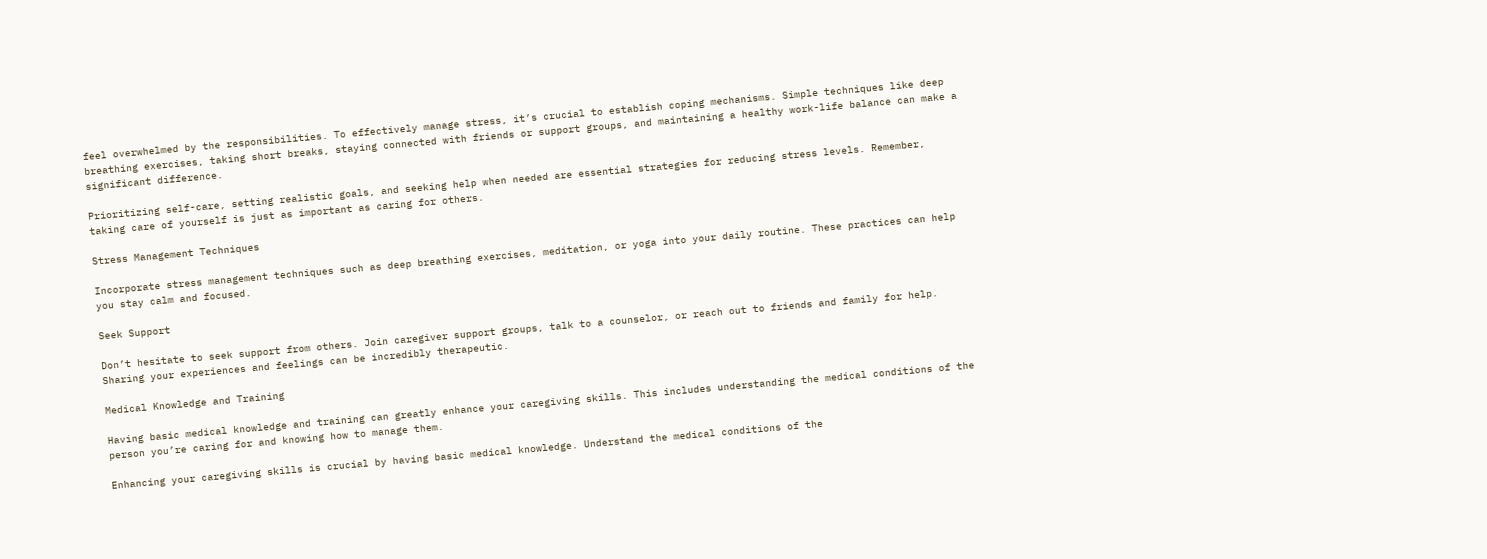feel overwhelmed by the responsibilities. To effectively manage stress, it’s crucial to establish coping mechanisms. Simple techniques like deep breathing exercises, taking short breaks, staying connected with friends or support groups, and maintaining a healthy work-life balance can make a significant difference.

Prioritizing self-care, setting realistic goals, and seeking help when needed are essential strategies for reducing stress levels. Remember, taking care of yourself is just as important as caring for others.

Stress Management Techniques

Incorporate stress management techniques such as deep breathing exercises, meditation, or yoga into your daily routine. These practices can help you stay calm and focused.

Seek Support

Don’t hesitate to seek support from others. Join caregiver support groups, talk to a counselor, or reach out to friends and family for help. Sharing your experiences and feelings can be incredibly therapeutic.

Medical Knowledge and Training

Having basic medical knowledge and training can greatly enhance your caregiving skills. This includes understanding the medical conditions of the person you’re caring for and knowing how to manage them.

Enhancing your caregiving skills is crucial by having basic medical knowledge. Understand the medical conditions of the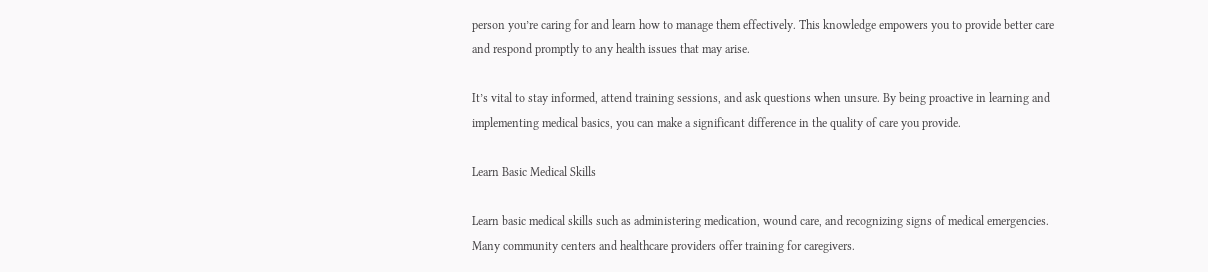person you’re caring for and learn how to manage them effectively. This knowledge empowers you to provide better care and respond promptly to any health issues that may arise.

It’s vital to stay informed, attend training sessions, and ask questions when unsure. By being proactive in learning and implementing medical basics, you can make a significant difference in the quality of care you provide.

Learn Basic Medical Skills

Learn basic medical skills such as administering medication, wound care, and recognizing signs of medical emergencies. Many community centers and healthcare providers offer training for caregivers.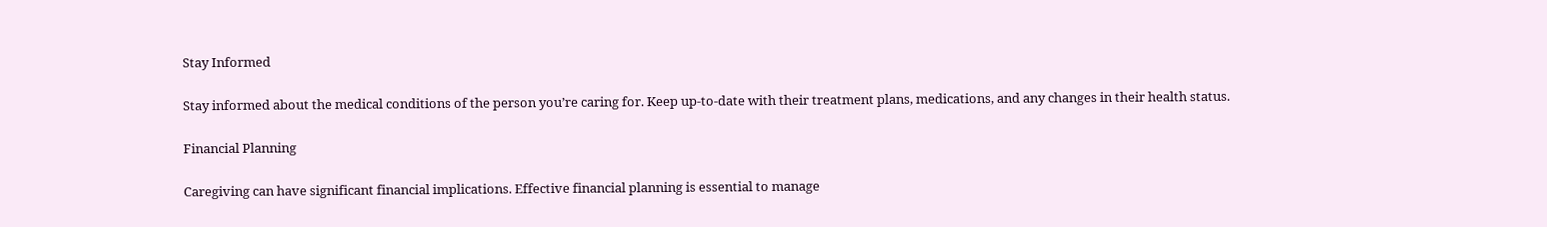Stay Informed

Stay informed about the medical conditions of the person you’re caring for. Keep up-to-date with their treatment plans, medications, and any changes in their health status.

Financial Planning

Caregiving can have significant financial implications. Effective financial planning is essential to manage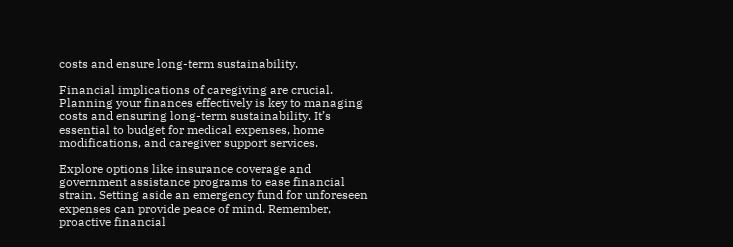costs and ensure long-term sustainability.

Financial implications of caregiving are crucial. Planning your finances effectively is key to managing costs and ensuring long-term sustainability. It’s essential to budget for medical expenses, home modifications, and caregiver support services.

Explore options like insurance coverage and government assistance programs to ease financial strain. Setting aside an emergency fund for unforeseen expenses can provide peace of mind. Remember, proactive financial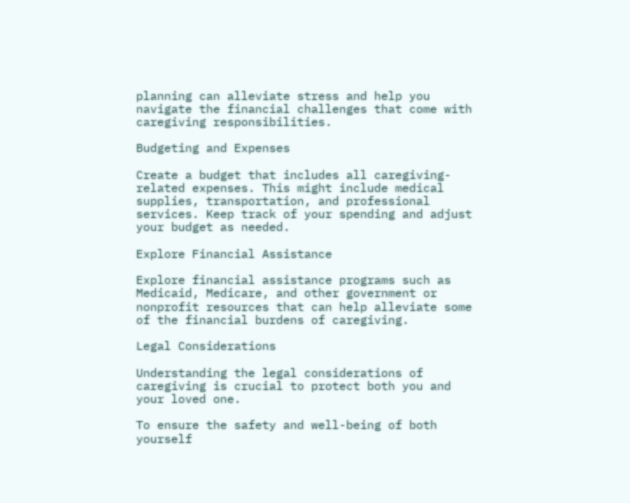planning can alleviate stress and help you navigate the financial challenges that come with caregiving responsibilities.

Budgeting and Expenses

Create a budget that includes all caregiving-related expenses. This might include medical supplies, transportation, and professional services. Keep track of your spending and adjust your budget as needed.

Explore Financial Assistance

Explore financial assistance programs such as Medicaid, Medicare, and other government or nonprofit resources that can help alleviate some of the financial burdens of caregiving.

Legal Considerations

Understanding the legal considerations of caregiving is crucial to protect both you and your loved one.

To ensure the safety and well-being of both yourself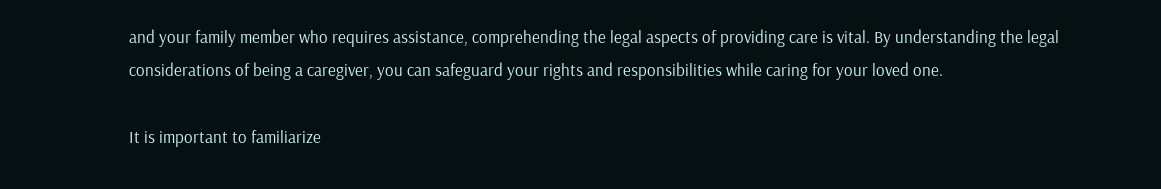and your family member who requires assistance, comprehending the legal aspects of providing care is vital. By understanding the legal considerations of being a caregiver, you can safeguard your rights and responsibilities while caring for your loved one.

It is important to familiarize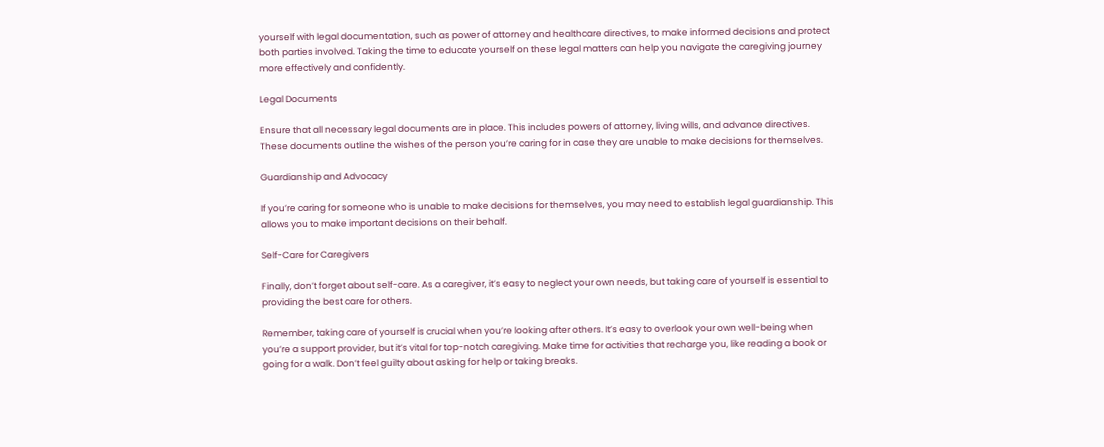yourself with legal documentation, such as power of attorney and healthcare directives, to make informed decisions and protect both parties involved. Taking the time to educate yourself on these legal matters can help you navigate the caregiving journey more effectively and confidently.

Legal Documents

Ensure that all necessary legal documents are in place. This includes powers of attorney, living wills, and advance directives. These documents outline the wishes of the person you’re caring for in case they are unable to make decisions for themselves.

Guardianship and Advocacy

If you’re caring for someone who is unable to make decisions for themselves, you may need to establish legal guardianship. This allows you to make important decisions on their behalf.

Self-Care for Caregivers

Finally, don’t forget about self-care. As a caregiver, it’s easy to neglect your own needs, but taking care of yourself is essential to providing the best care for others.

Remember, taking care of yourself is crucial when you’re looking after others. It’s easy to overlook your own well-being when you’re a support provider, but it’s vital for top-notch caregiving. Make time for activities that recharge you, like reading a book or going for a walk. Don’t feel guilty about asking for help or taking breaks.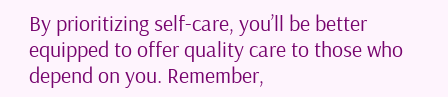By prioritizing self-care, you’ll be better equipped to offer quality care to those who depend on you. Remember,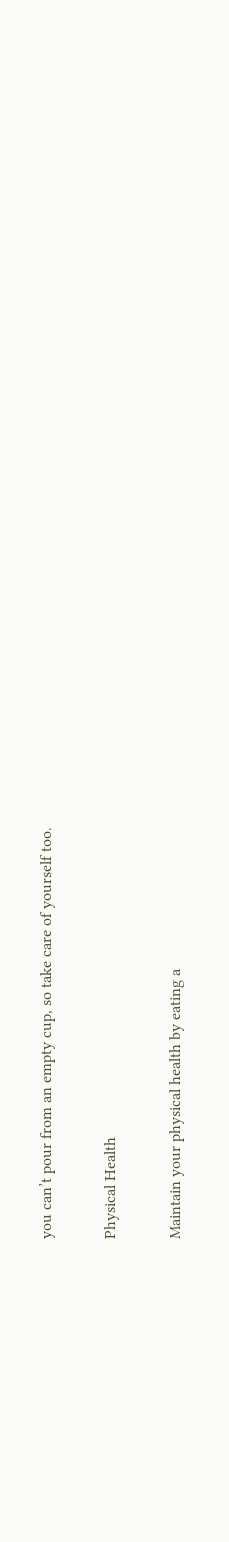you can’t pour from an empty cup, so take care of yourself too.

Physical Health

Maintain your physical health by eating a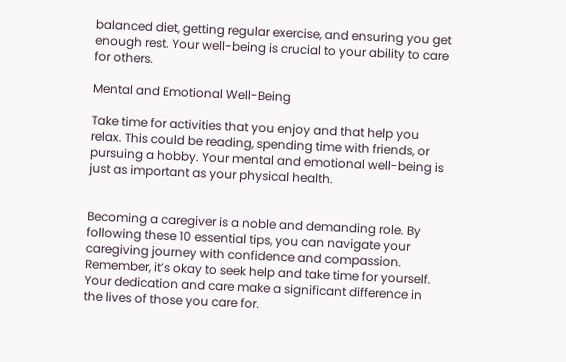balanced diet, getting regular exercise, and ensuring you get enough rest. Your well-being is crucial to your ability to care for others.

Mental and Emotional Well-Being

Take time for activities that you enjoy and that help you relax. This could be reading, spending time with friends, or pursuing a hobby. Your mental and emotional well-being is just as important as your physical health.


Becoming a caregiver is a noble and demanding role. By following these 10 essential tips, you can navigate your caregiving journey with confidence and compassion. Remember, it’s okay to seek help and take time for yourself. Your dedication and care make a significant difference in the lives of those you care for.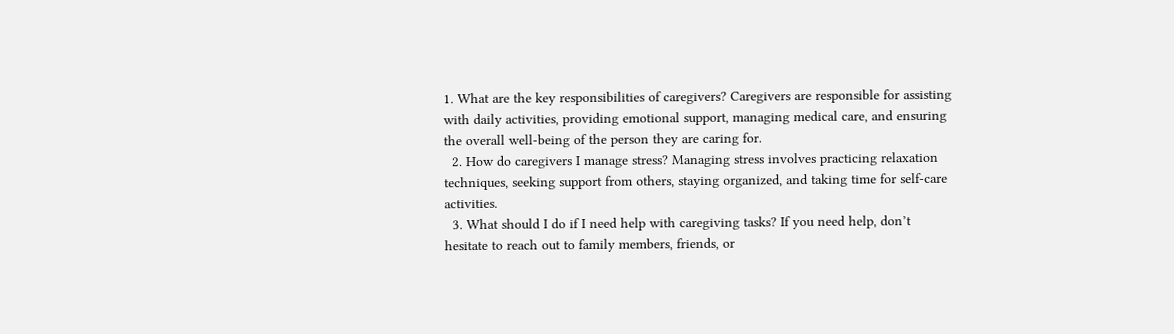1. What are the key responsibilities of caregivers? Caregivers are responsible for assisting with daily activities, providing emotional support, managing medical care, and ensuring the overall well-being of the person they are caring for.
  2. How do caregivers I manage stress? Managing stress involves practicing relaxation techniques, seeking support from others, staying organized, and taking time for self-care activities.
  3. What should I do if I need help with caregiving tasks? If you need help, don’t hesitate to reach out to family members, friends, or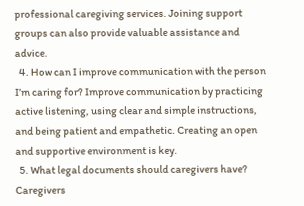professional caregiving services. Joining support groups can also provide valuable assistance and advice.
  4. How can I improve communication with the person I’m caring for? Improve communication by practicing active listening, using clear and simple instructions, and being patient and empathetic. Creating an open and supportive environment is key.
  5. What legal documents should caregivers have? Caregivers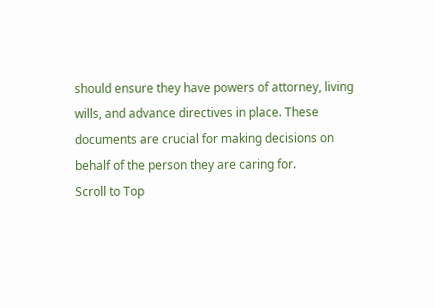should ensure they have powers of attorney, living wills, and advance directives in place. These documents are crucial for making decisions on behalf of the person they are caring for.
Scroll to Top